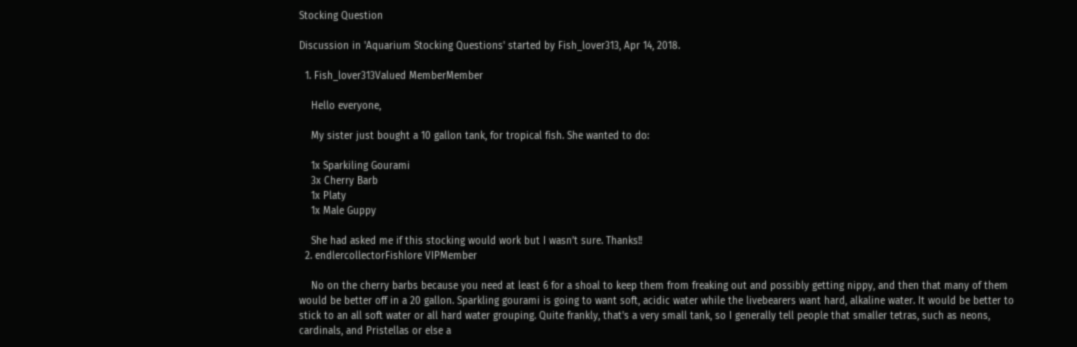Stocking Question

Discussion in 'Aquarium Stocking Questions' started by Fish_lover313, Apr 14, 2018.

  1. Fish_lover313Valued MemberMember

    Hello everyone,

    My sister just bought a 10 gallon tank, for tropical fish. She wanted to do:

    1x Sparkiling Gourami
    3x Cherry Barb
    1x Platy
    1x Male Guppy

    She had asked me if this stocking would work but I wasn’t sure. Thanks!!
  2. endlercollectorFishlore VIPMember

    No on the cherry barbs because you need at least 6 for a shoal to keep them from freaking out and possibly getting nippy, and then that many of them would be better off in a 20 gallon. Sparkling gourami is going to want soft, acidic water while the livebearers want hard, alkaline water. It would be better to stick to an all soft water or all hard water grouping. Quite frankly, that's a very small tank, so I generally tell people that smaller tetras, such as neons, cardinals, and Pristellas or else a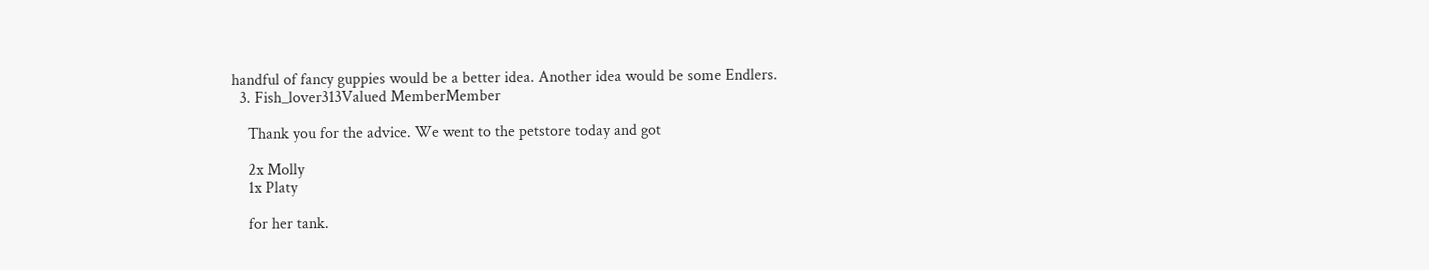handful of fancy guppies would be a better idea. Another idea would be some Endlers.
  3. Fish_lover313Valued MemberMember

    Thank you for the advice. We went to the petstore today and got

    2x Molly
    1x Platy

    for her tank.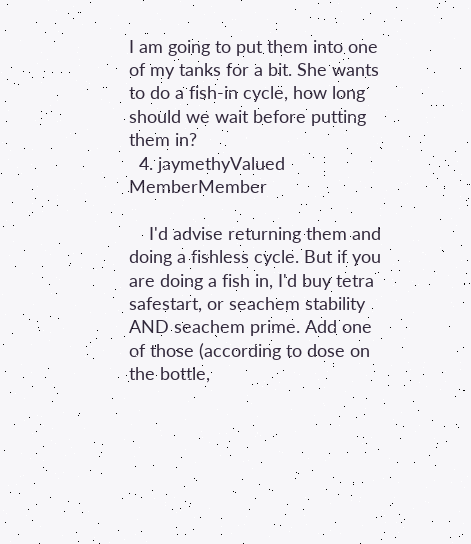I am going to put them into one of my tanks for a bit. She wants to do a fish-in cycle, how long should we wait before putting them in?
  4. jaymethyValued MemberMember

    I'd advise returning them and doing a fishless cycle. But if you are doing a fish in, I'd buy tetra safestart, or seachem stability AND seachem prime. Add one of those (according to dose on the bottle,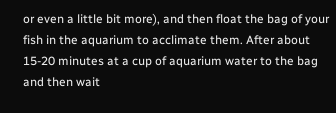or even a little bit more), and then float the bag of your fish in the aquarium to acclimate them. After about 15-20 minutes at a cup of aquarium water to the bag and then wait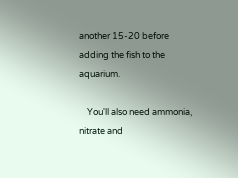another 15-20 before adding the fish to the aquarium.

    You'll also need ammonia, nitrate and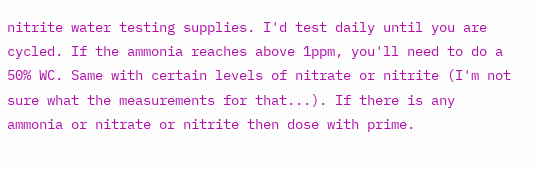nitrite water testing supplies. I'd test daily until you are cycled. If the ammonia reaches above 1ppm, you'll need to do a 50% WC. Same with certain levels of nitrate or nitrite (I'm not sure what the measurements for that...). If there is any ammonia or nitrate or nitrite then dose with prime.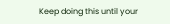Keep doing this until your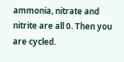ammonia, nitrate and nitrite are all 0. Then you are cycled.